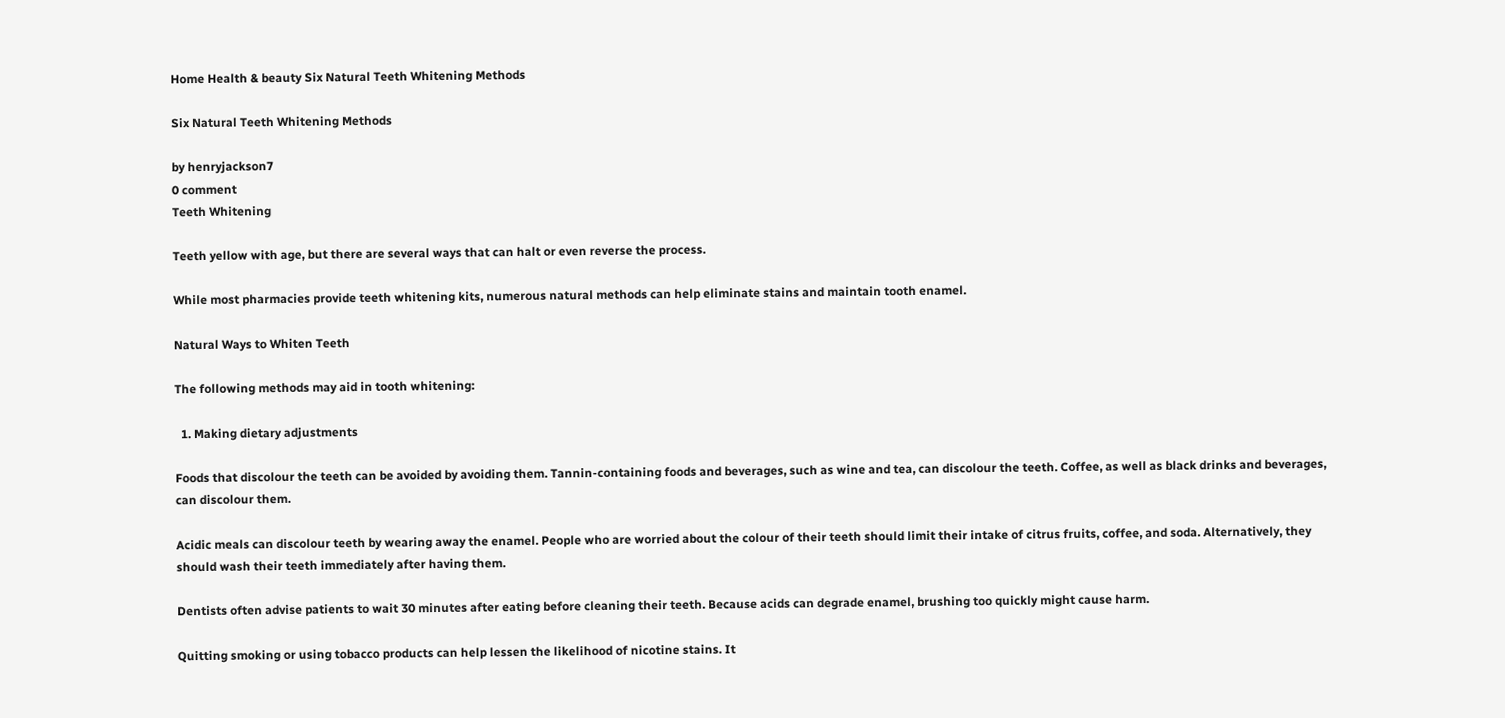Home Health & beauty Six Natural Teeth Whitening Methods

Six Natural Teeth Whitening Methods

by henryjackson7
0 comment
Teeth Whitening

Teeth yellow with age, but there are several ways that can halt or even reverse the process.

While most pharmacies provide teeth whitening kits, numerous natural methods can help eliminate stains and maintain tooth enamel.

Natural Ways to Whiten Teeth

The following methods may aid in tooth whitening:

  1. Making dietary adjustments

Foods that discolour the teeth can be avoided by avoiding them. Tannin-containing foods and beverages, such as wine and tea, can discolour the teeth. Coffee, as well as black drinks and beverages, can discolour them.

Acidic meals can discolour teeth by wearing away the enamel. People who are worried about the colour of their teeth should limit their intake of citrus fruits, coffee, and soda. Alternatively, they should wash their teeth immediately after having them.

Dentists often advise patients to wait 30 minutes after eating before cleaning their teeth. Because acids can degrade enamel, brushing too quickly might cause harm.

Quitting smoking or using tobacco products can help lessen the likelihood of nicotine stains. It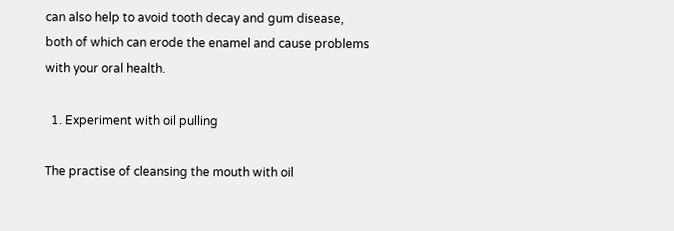can also help to avoid tooth decay and gum disease, both of which can erode the enamel and cause problems with your oral health.

  1. Experiment with oil pulling

The practise of cleansing the mouth with oil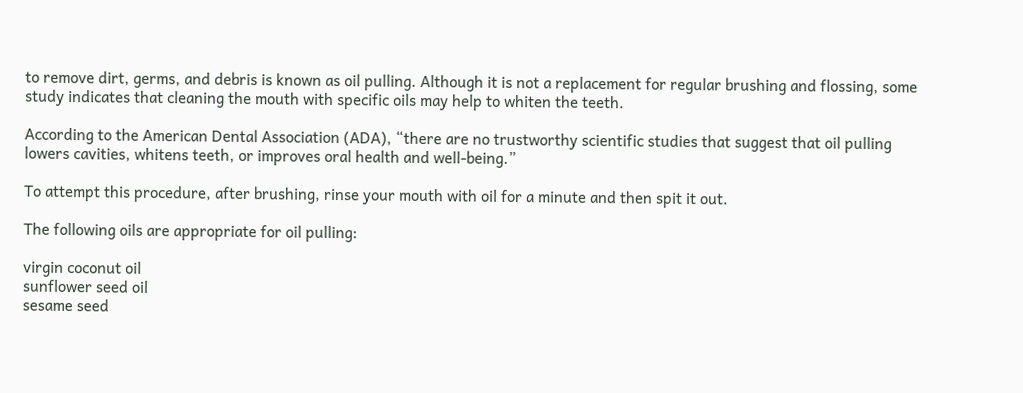to remove dirt, germs, and debris is known as oil pulling. Although it is not a replacement for regular brushing and flossing, some study indicates that cleaning the mouth with specific oils may help to whiten the teeth.

According to the American Dental Association (ADA), “there are no trustworthy scientific studies that suggest that oil pulling lowers cavities, whitens teeth, or improves oral health and well-being.”

To attempt this procedure, after brushing, rinse your mouth with oil for a minute and then spit it out.

The following oils are appropriate for oil pulling:

virgin coconut oil
sunflower seed oil
sesame seed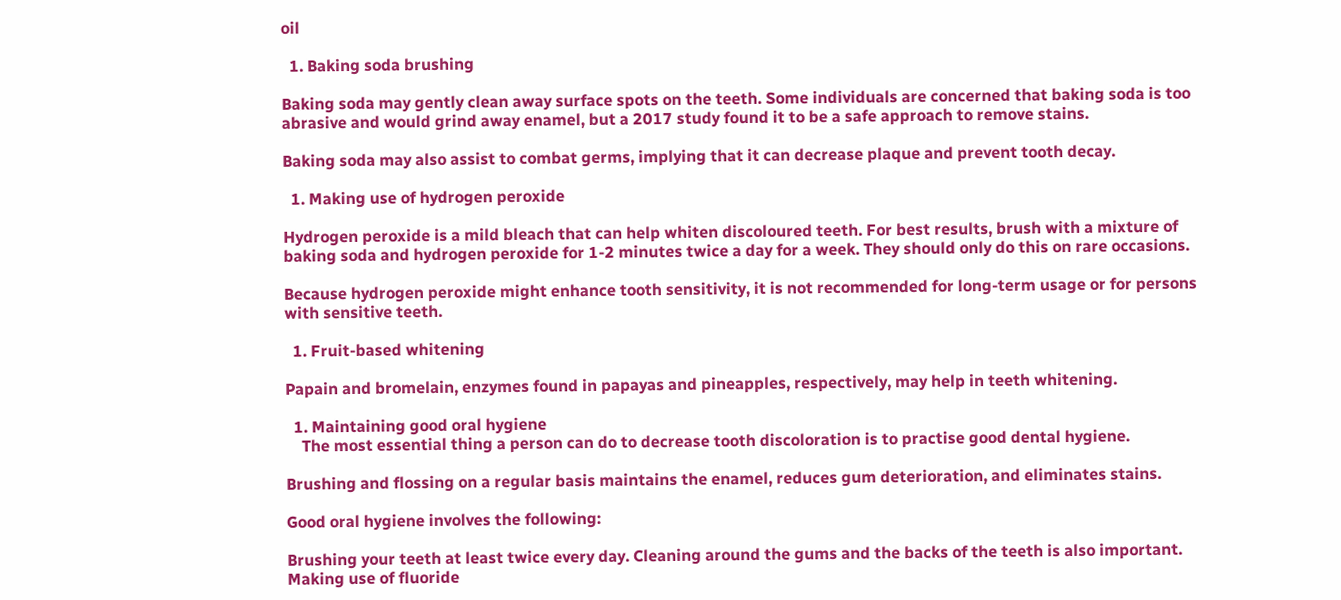oil

  1. Baking soda brushing

Baking soda may gently clean away surface spots on the teeth. Some individuals are concerned that baking soda is too abrasive and would grind away enamel, but a 2017 study found it to be a safe approach to remove stains.

Baking soda may also assist to combat germs, implying that it can decrease plaque and prevent tooth decay.

  1. Making use of hydrogen peroxide

Hydrogen peroxide is a mild bleach that can help whiten discoloured teeth. For best results, brush with a mixture of baking soda and hydrogen peroxide for 1-2 minutes twice a day for a week. They should only do this on rare occasions.

Because hydrogen peroxide might enhance tooth sensitivity, it is not recommended for long-term usage or for persons with sensitive teeth.

  1. Fruit-based whitening

Papain and bromelain, enzymes found in papayas and pineapples, respectively, may help in teeth whitening.

  1. Maintaining good oral hygiene
    The most essential thing a person can do to decrease tooth discoloration is to practise good dental hygiene.

Brushing and flossing on a regular basis maintains the enamel, reduces gum deterioration, and eliminates stains.

Good oral hygiene involves the following:

Brushing your teeth at least twice every day. Cleaning around the gums and the backs of the teeth is also important.
Making use of fluoride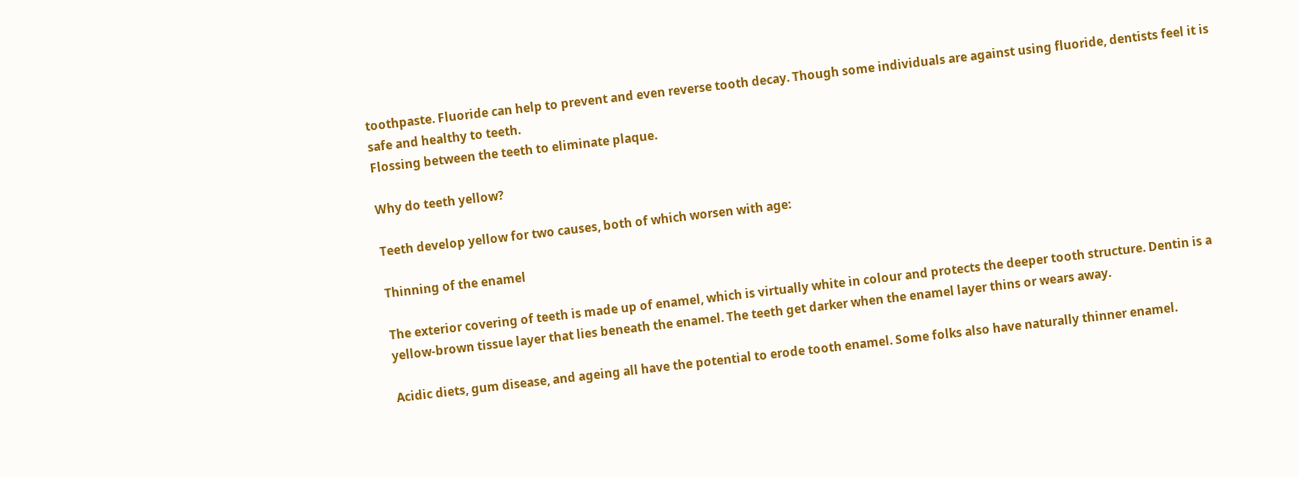toothpaste. Fluoride can help to prevent and even reverse tooth decay. Though some individuals are against using fluoride, dentists feel it is safe and healthy to teeth.
Flossing between the teeth to eliminate plaque.

Why do teeth yellow?

Teeth develop yellow for two causes, both of which worsen with age:

Thinning of the enamel

The exterior covering of teeth is made up of enamel, which is virtually white in colour and protects the deeper tooth structure. Dentin is a yellow-brown tissue layer that lies beneath the enamel. The teeth get darker when the enamel layer thins or wears away.

Acidic diets, gum disease, and ageing all have the potential to erode tooth enamel. Some folks also have naturally thinner enamel.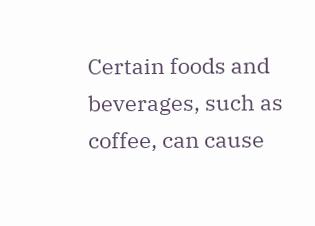Certain foods and beverages, such as coffee, can cause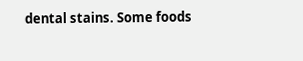dental stains. Some foods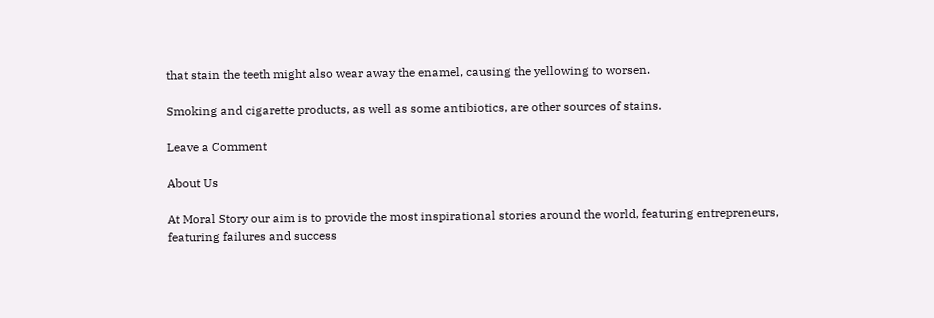that stain the teeth might also wear away the enamel, causing the yellowing to worsen.

Smoking and cigarette products, as well as some antibiotics, are other sources of stains.

Leave a Comment

About Us

At Moral Story our aim is to provide the most inspirational stories around the world, featuring entrepreneurs, featuring failures and success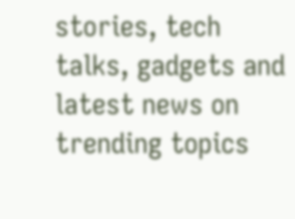stories, tech talks, gadgets and latest news on trending topics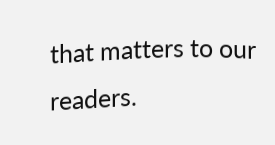that matters to our readers.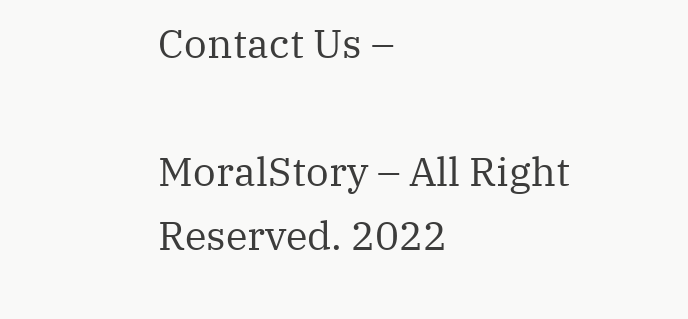Contact Us –

MoralStory – All Right Reserved. 2022